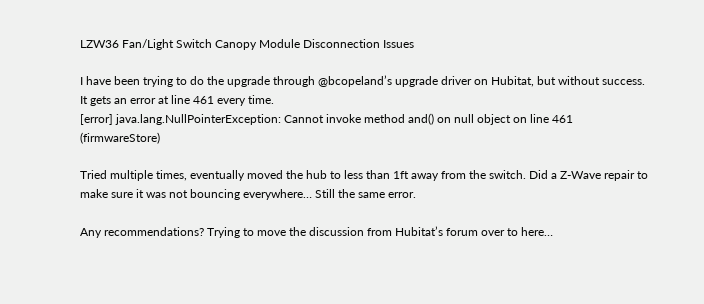LZW36 Fan/Light Switch Canopy Module Disconnection Issues

I have been trying to do the upgrade through @bcopeland’s upgrade driver on Hubitat, but without success. It gets an error at line 461 every time.
[error] java.lang.NullPointerException: Cannot invoke method and() on null object on line 461 (firmwareStore)

Tried multiple times, eventually moved the hub to less than 1ft away from the switch. Did a Z-Wave repair to make sure it was not bouncing everywhere… Still the same error.

Any recommendations? Trying to move the discussion from Hubitat’s forum over to here…